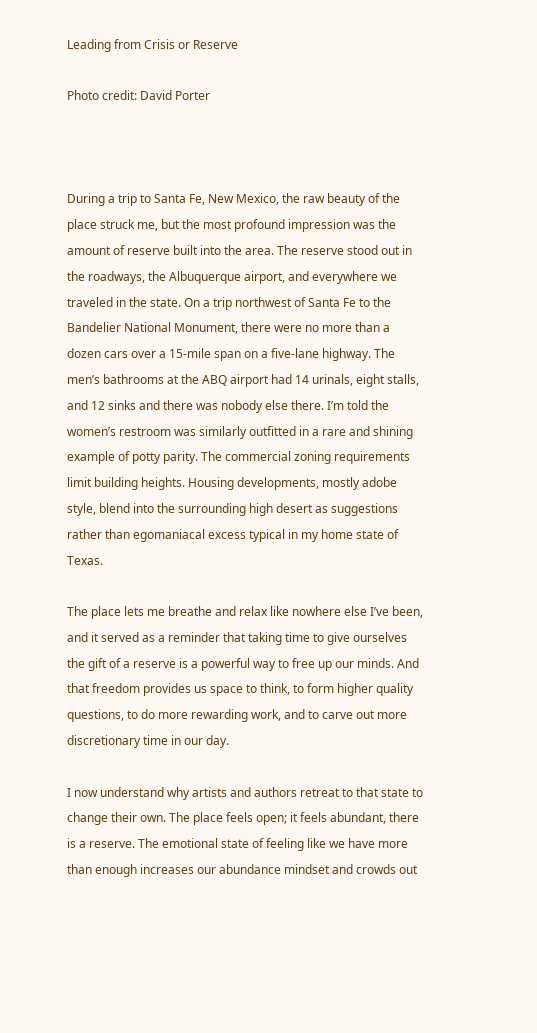Leading from Crisis or Reserve

Photo credit: David Porter



During a trip to Santa Fe, New Mexico, the raw beauty of the place struck me, but the most profound impression was the amount of reserve built into the area. The reserve stood out in the roadways, the Albuquerque airport, and everywhere we traveled in the state. On a trip northwest of Santa Fe to the Bandelier National Monument, there were no more than a dozen cars over a 15-mile span on a five-lane highway. The men’s bathrooms at the ABQ airport had 14 urinals, eight stalls, and 12 sinks and there was nobody else there. I’m told the women’s restroom was similarly outfitted in a rare and shining example of potty parity. The commercial zoning requirements limit building heights. Housing developments, mostly adobe style, blend into the surrounding high desert as suggestions rather than egomaniacal excess typical in my home state of Texas.

The place lets me breathe and relax like nowhere else I’ve been, and it served as a reminder that taking time to give ourselves the gift of a reserve is a powerful way to free up our minds. And that freedom provides us space to think, to form higher quality questions, to do more rewarding work, and to carve out more discretionary time in our day.

I now understand why artists and authors retreat to that state to change their own. The place feels open; it feels abundant, there is a reserve. The emotional state of feeling like we have more than enough increases our abundance mindset and crowds out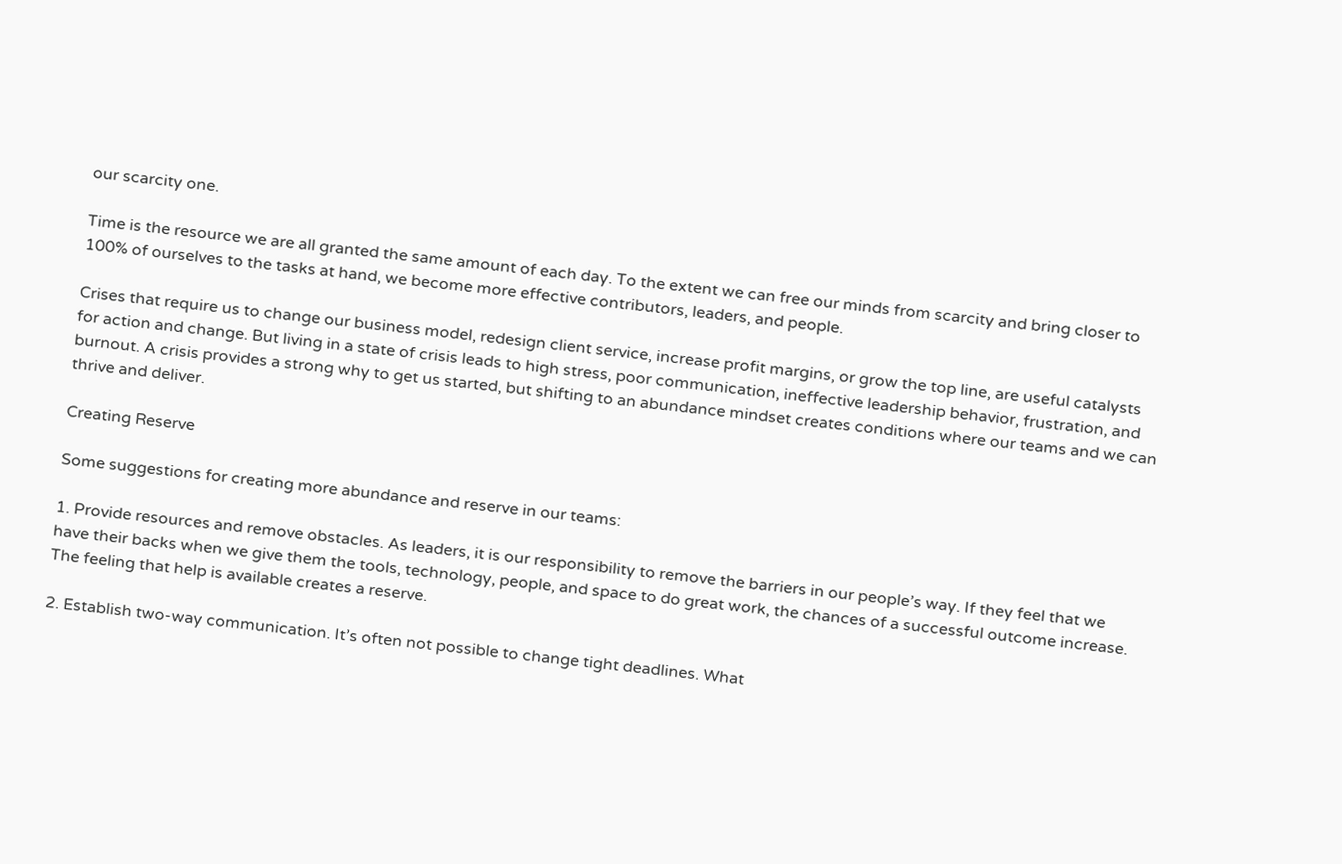our scarcity one.

Time is the resource we are all granted the same amount of each day. To the extent we can free our minds from scarcity and bring closer to 100% of ourselves to the tasks at hand, we become more effective contributors, leaders, and people.

Crises that require us to change our business model, redesign client service, increase profit margins, or grow the top line, are useful catalysts for action and change. But living in a state of crisis leads to high stress, poor communication, ineffective leadership behavior, frustration, and burnout. A crisis provides a strong why to get us started, but shifting to an abundance mindset creates conditions where our teams and we can thrive and deliver.

Creating Reserve

Some suggestions for creating more abundance and reserve in our teams:

1. Provide resources and remove obstacles. As leaders, it is our responsibility to remove the barriers in our people’s way. If they feel that we have their backs when we give them the tools, technology, people, and space to do great work, the chances of a successful outcome increase. The feeling that help is available creates a reserve.

2. Establish two-way communication. It’s often not possible to change tight deadlines. What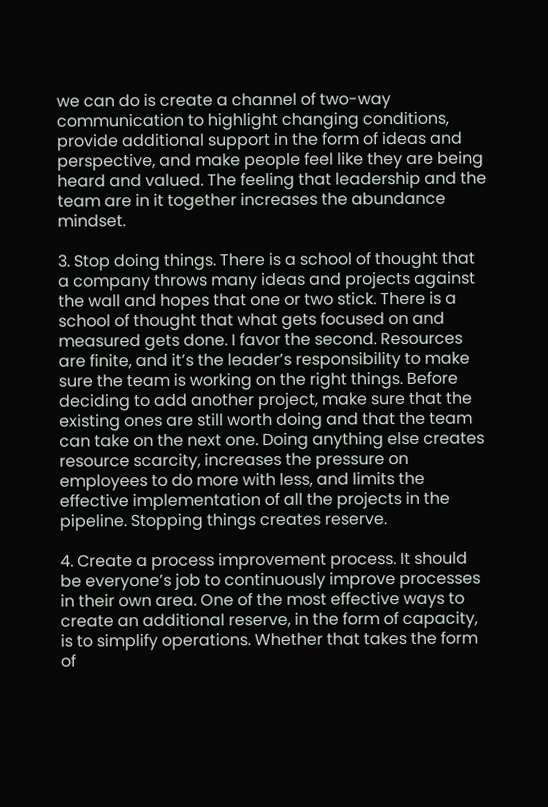we can do is create a channel of two-way communication to highlight changing conditions, provide additional support in the form of ideas and perspective, and make people feel like they are being heard and valued. The feeling that leadership and the team are in it together increases the abundance mindset.

3. Stop doing things. There is a school of thought that a company throws many ideas and projects against the wall and hopes that one or two stick. There is a school of thought that what gets focused on and measured gets done. I favor the second. Resources are finite, and it’s the leader’s responsibility to make sure the team is working on the right things. Before deciding to add another project, make sure that the existing ones are still worth doing and that the team can take on the next one. Doing anything else creates resource scarcity, increases the pressure on employees to do more with less, and limits the effective implementation of all the projects in the pipeline. Stopping things creates reserve.

4. Create a process improvement process. It should be everyone’s job to continuously improve processes in their own area. One of the most effective ways to create an additional reserve, in the form of capacity, is to simplify operations. Whether that takes the form of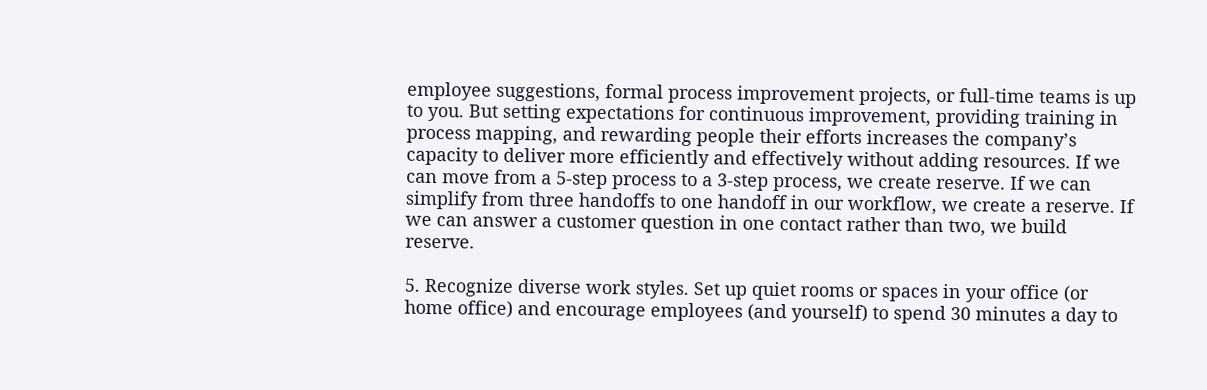employee suggestions, formal process improvement projects, or full-time teams is up to you. But setting expectations for continuous improvement, providing training in process mapping, and rewarding people their efforts increases the company’s capacity to deliver more efficiently and effectively without adding resources. If we can move from a 5-step process to a 3-step process, we create reserve. If we can simplify from three handoffs to one handoff in our workflow, we create a reserve. If we can answer a customer question in one contact rather than two, we build reserve.

5. Recognize diverse work styles. Set up quiet rooms or spaces in your office (or home office) and encourage employees (and yourself) to spend 30 minutes a day to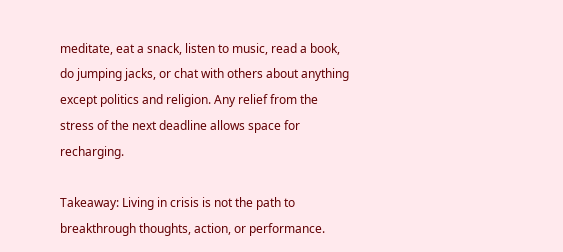meditate, eat a snack, listen to music, read a book, do jumping jacks, or chat with others about anything except politics and religion. Any relief from the stress of the next deadline allows space for recharging.

Takeaway: Living in crisis is not the path to breakthrough thoughts, action, or performance.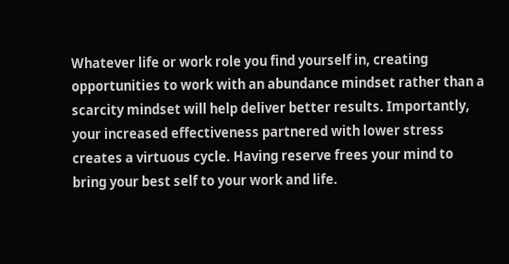Whatever life or work role you find yourself in, creating opportunities to work with an abundance mindset rather than a scarcity mindset will help deliver better results. Importantly, your increased effectiveness partnered with lower stress creates a virtuous cycle. Having reserve frees your mind to bring your best self to your work and life.